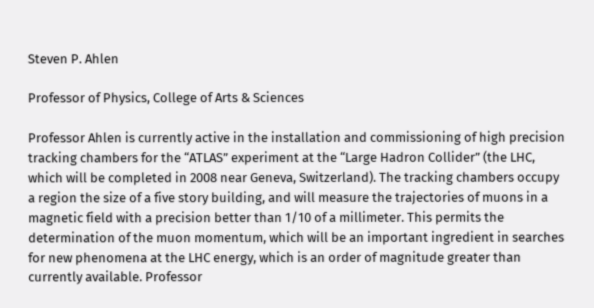Steven P. Ahlen

Professor of Physics, College of Arts & Sciences

Professor Ahlen is currently active in the installation and commissioning of high precision tracking chambers for the “ATLAS” experiment at the “Large Hadron Collider” (the LHC, which will be completed in 2008 near Geneva, Switzerland). The tracking chambers occupy a region the size of a five story building, and will measure the trajectories of muons in a magnetic field with a precision better than 1/10 of a millimeter. This permits the determination of the muon momentum, which will be an important ingredient in searches for new phenomena at the LHC energy, which is an order of magnitude greater than currently available. Professor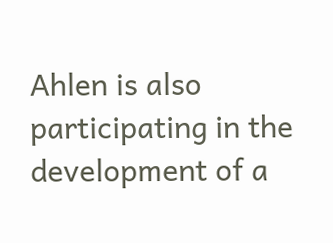Ahlen is also participating in the development of a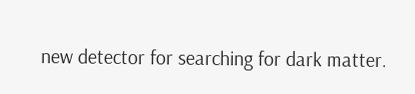new detector for searching for dark matter.